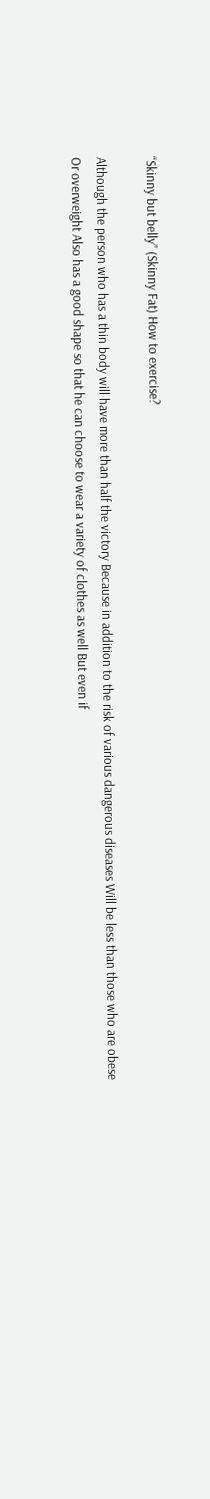“Skinny but belly” (Skinny Fat) How to exercise?

Although the person who has a thin body will have more than half the victory Because in addition to the risk of various dangerous diseases Will be less than those who are obese Or overweight Also has a good shape so that he can choose to wear a variety of clothes as well But even if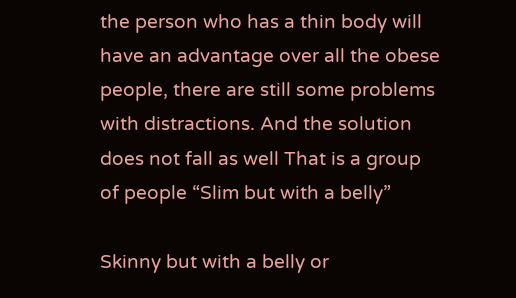the person who has a thin body will have an advantage over all the obese people, there are still some problems with distractions. And the solution does not fall as well That is a group of people “Slim but with a belly”

Skinny but with a belly or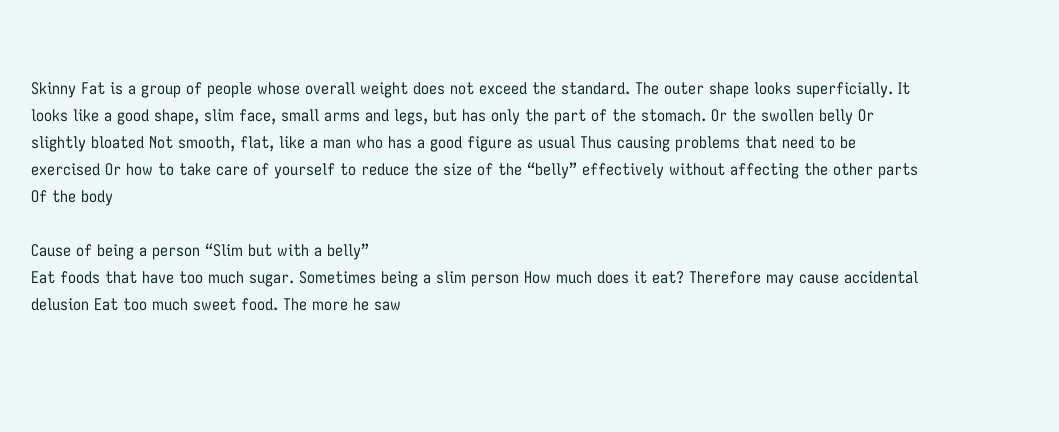Skinny Fat is a group of people whose overall weight does not exceed the standard. The outer shape looks superficially. It looks like a good shape, slim face, small arms and legs, but has only the part of the stomach. Or the swollen belly Or slightly bloated Not smooth, flat, like a man who has a good figure as usual Thus causing problems that need to be exercised Or how to take care of yourself to reduce the size of the “belly” effectively without affecting the other parts Of the body

Cause of being a person “Slim but with a belly”
Eat foods that have too much sugar. Sometimes being a slim person How much does it eat? Therefore may cause accidental delusion Eat too much sweet food. The more he saw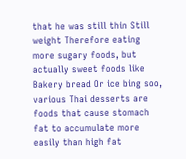that he was still thin Still weight Therefore eating more sugary foods, but actually sweet foods like Bakery bread Or ice bing soo, various Thai desserts are foods that cause stomach fat to accumulate more easily than high fat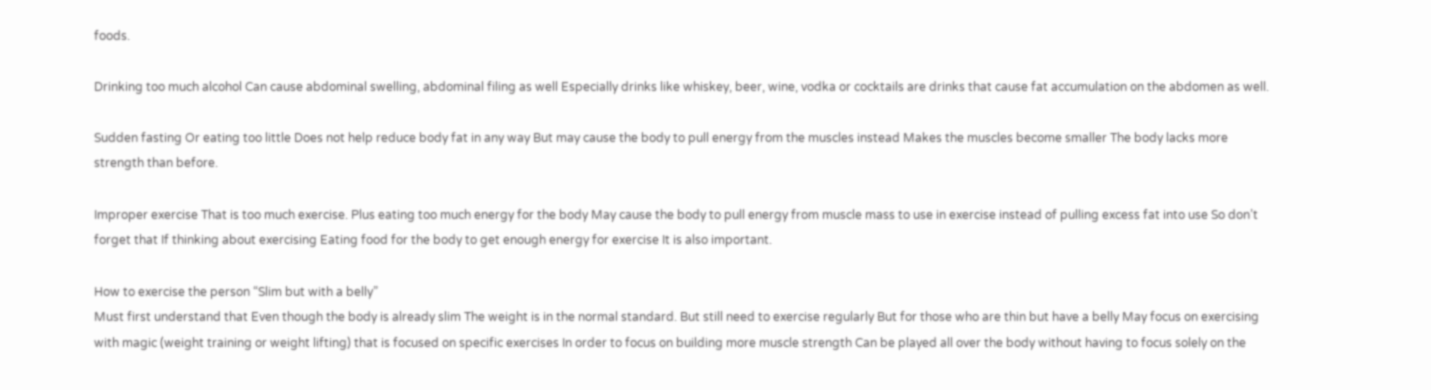foods.

Drinking too much alcohol Can cause abdominal swelling, abdominal filing as well Especially drinks like whiskey, beer, wine, vodka or cocktails are drinks that cause fat accumulation on the abdomen as well.

Sudden fasting Or eating too little Does not help reduce body fat in any way But may cause the body to pull energy from the muscles instead Makes the muscles become smaller The body lacks more strength than before.

Improper exercise That is too much exercise. Plus eating too much energy for the body May cause the body to pull energy from muscle mass to use in exercise instead of pulling excess fat into use So don’t forget that If thinking about exercising Eating food for the body to get enough energy for exercise It is also important.

How to exercise the person “Slim but with a belly”
Must first understand that Even though the body is already slim The weight is in the normal standard. But still need to exercise regularly But for those who are thin but have a belly May focus on exercising with magic (weight training or weight lifting) that is focused on specific exercises In order to focus on building more muscle strength Can be played all over the body without having to focus solely on the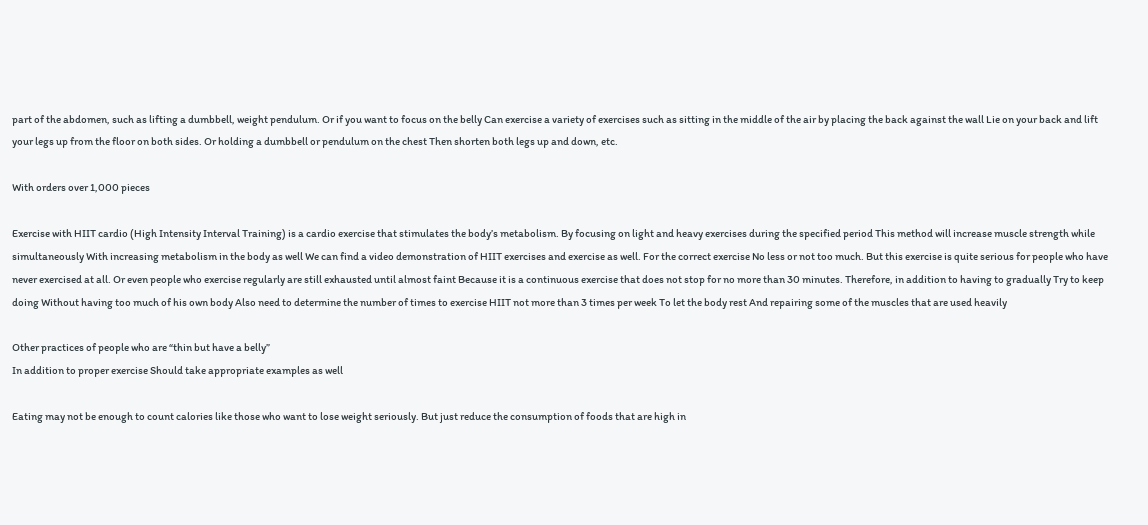part of the abdomen, such as lifting a dumbbell, weight pendulum. Or if you want to focus on the belly Can exercise a variety of exercises such as sitting in the middle of the air by placing the back against the wall Lie on your back and lift your legs up from the floor on both sides. Or holding a dumbbell or pendulum on the chest Then shorten both legs up and down, etc.

With orders over 1,000 pieces

Exercise with HIIT cardio (High Intensity Interval Training) is a cardio exercise that stimulates the body’s metabolism. By focusing on light and heavy exercises during the specified period This method will increase muscle strength while simultaneously With increasing metabolism in the body as well We can find a video demonstration of HIIT exercises and exercise as well. For the correct exercise No less or not too much. But this exercise is quite serious for people who have never exercised at all. Or even people who exercise regularly are still exhausted until almost faint Because it is a continuous exercise that does not stop for no more than 30 minutes. Therefore, in addition to having to gradually Try to keep doing Without having too much of his own body Also need to determine the number of times to exercise HIIT not more than 3 times per week To let the body rest And repairing some of the muscles that are used heavily

Other practices of people who are “thin but have a belly”
In addition to proper exercise Should take appropriate examples as well

Eating may not be enough to count calories like those who want to lose weight seriously. But just reduce the consumption of foods that are high in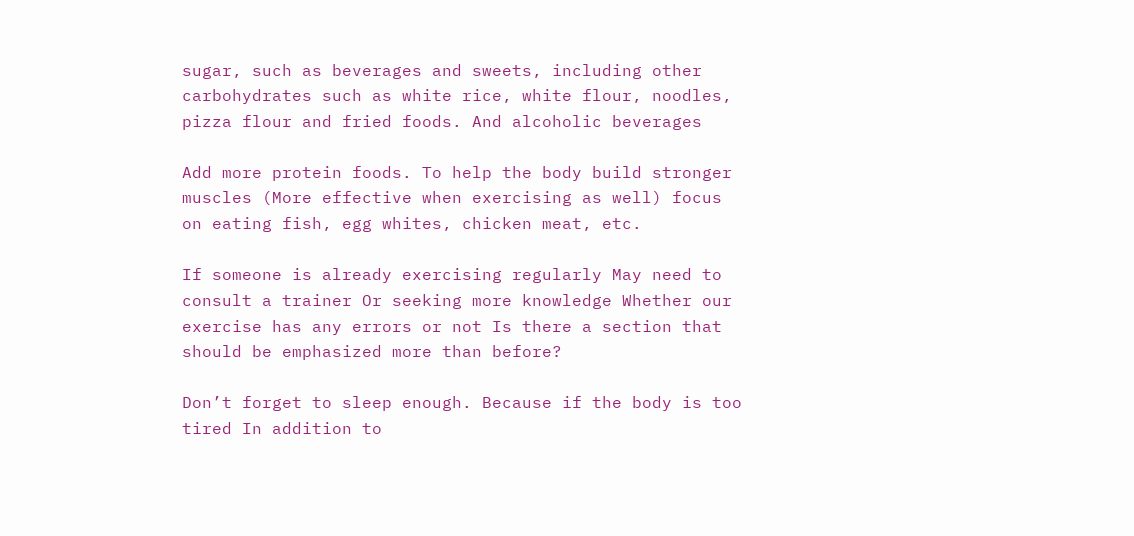sugar, such as beverages and sweets, including other carbohydrates such as white rice, white flour, noodles, pizza flour and fried foods. And alcoholic beverages

Add more protein foods. To help the body build stronger muscles (More effective when exercising as well) focus on eating fish, egg whites, chicken meat, etc.

If someone is already exercising regularly May need to consult a trainer Or seeking more knowledge Whether our exercise has any errors or not Is there a section that should be emphasized more than before?

Don’t forget to sleep enough. Because if the body is too tired In addition to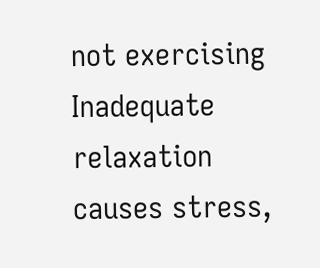not exercising Inadequate relaxation causes stress,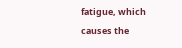fatigue, which causes the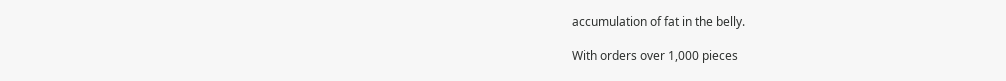accumulation of fat in the belly.

With orders over 1,000 pieces